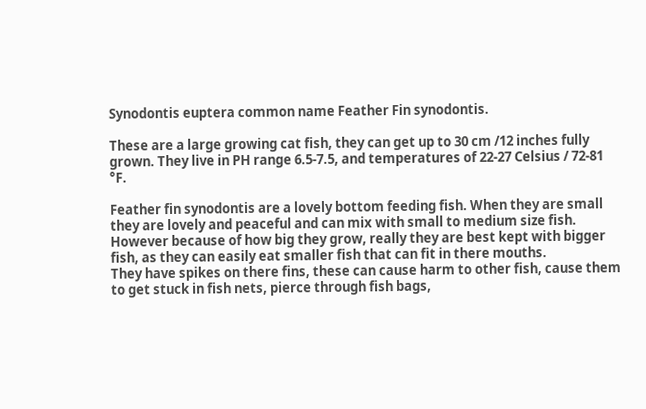Synodontis euptera common name Feather Fin synodontis.

These are a large growing cat fish, they can get up to 30 cm /12 inches fully grown. They live in PH range 6.5-7.5, and temperatures of 22-27 Celsius / 72-81 °F.

Feather fin synodontis are a lovely bottom feeding fish. When they are small they are lovely and peaceful and can mix with small to medium size fish. However because of how big they grow, really they are best kept with bigger fish, as they can easily eat smaller fish that can fit in there mouths.
They have spikes on there fins, these can cause harm to other fish, cause them to get stuck in fish nets, pierce through fish bags,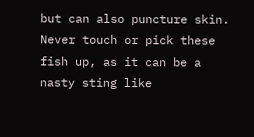but can also puncture skin. Never touch or pick these fish up, as it can be a nasty sting like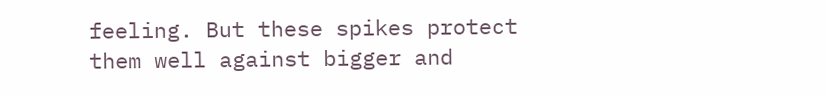feeling. But these spikes protect them well against bigger and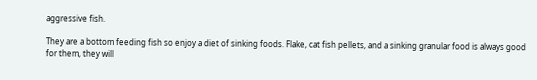aggressive fish.

They are a bottom feeding fish so enjoy a diet of sinking foods. Flake, cat fish pellets, and a sinking granular food is always good for them, they will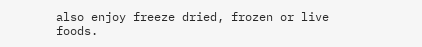also enjoy freeze dried, frozen or live foods.